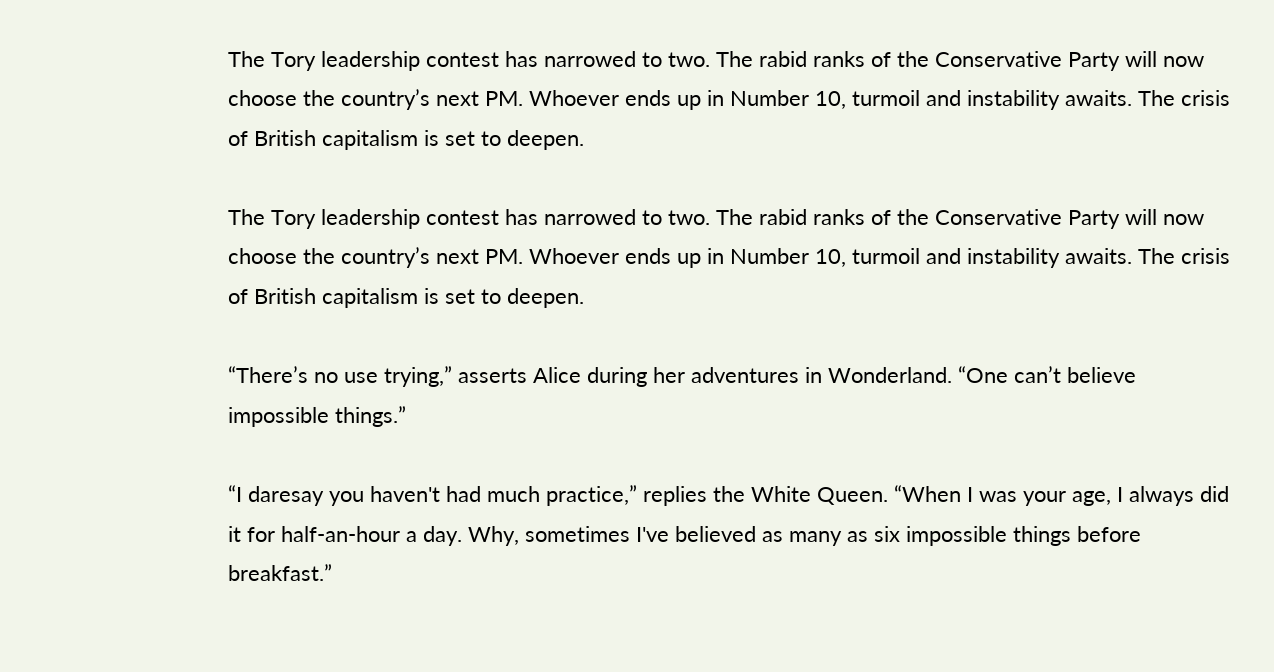The Tory leadership contest has narrowed to two. The rabid ranks of the Conservative Party will now choose the country’s next PM. Whoever ends up in Number 10, turmoil and instability awaits. The crisis of British capitalism is set to deepen.

The Tory leadership contest has narrowed to two. The rabid ranks of the Conservative Party will now choose the country’s next PM. Whoever ends up in Number 10, turmoil and instability awaits. The crisis of British capitalism is set to deepen.

“There’s no use trying,” asserts Alice during her adventures in Wonderland. “One can’t believe impossible things.”

“I daresay you haven't had much practice,” replies the White Queen. “When I was your age, I always did it for half-an-hour a day. Why, sometimes I've believed as many as six impossible things before breakfast.”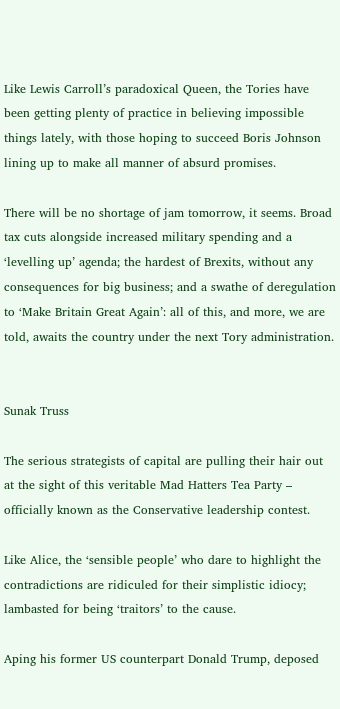Like Lewis Carroll’s paradoxical Queen, the Tories have been getting plenty of practice in believing impossible things lately, with those hoping to succeed Boris Johnson lining up to make all manner of absurd promises.

There will be no shortage of jam tomorrow, it seems. Broad tax cuts alongside increased military spending and a ‘levelling up’ agenda; the hardest of Brexits, without any consequences for big business; and a swathe of deregulation to ‘Make Britain Great Again’: all of this, and more, we are told, awaits the country under the next Tory administration.


Sunak Truss

The serious strategists of capital are pulling their hair out at the sight of this veritable Mad Hatters Tea Party – officially known as the Conservative leadership contest.

Like Alice, the ‘sensible people’ who dare to highlight the contradictions are ridiculed for their simplistic idiocy; lambasted for being ‘traitors’ to the cause.

Aping his former US counterpart Donald Trump, deposed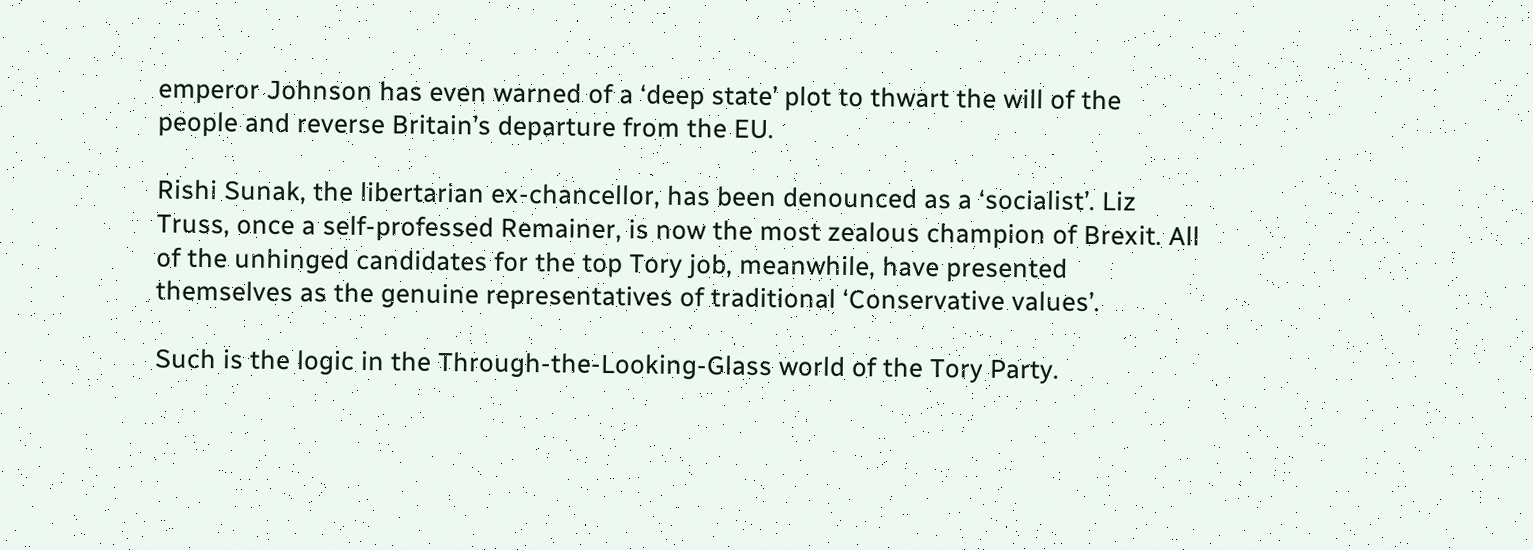emperor Johnson has even warned of a ‘deep state’ plot to thwart the will of the people and reverse Britain’s departure from the EU.

Rishi Sunak, the libertarian ex-chancellor, has been denounced as a ‘socialist’. Liz Truss, once a self-professed Remainer, is now the most zealous champion of Brexit. All of the unhinged candidates for the top Tory job, meanwhile, have presented themselves as the genuine representatives of traditional ‘Conservative values’.

Such is the logic in the Through-the-Looking-Glass world of the Tory Party.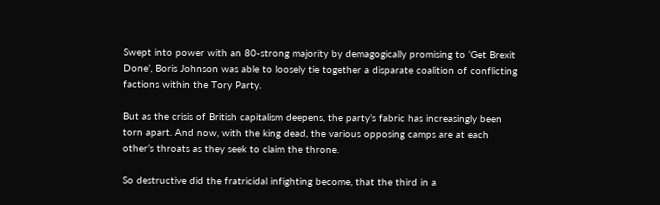Swept into power with an 80-strong majority by demagogically promising to ‘Get Brexit Done’, Boris Johnson was able to loosely tie together a disparate coalition of conflicting factions within the Tory Party.

But as the crisis of British capitalism deepens, the party’s fabric has increasingly been torn apart. And now, with the king dead, the various opposing camps are at each other’s throats as they seek to claim the throne.

So destructive did the fratricidal infighting become, that the third in a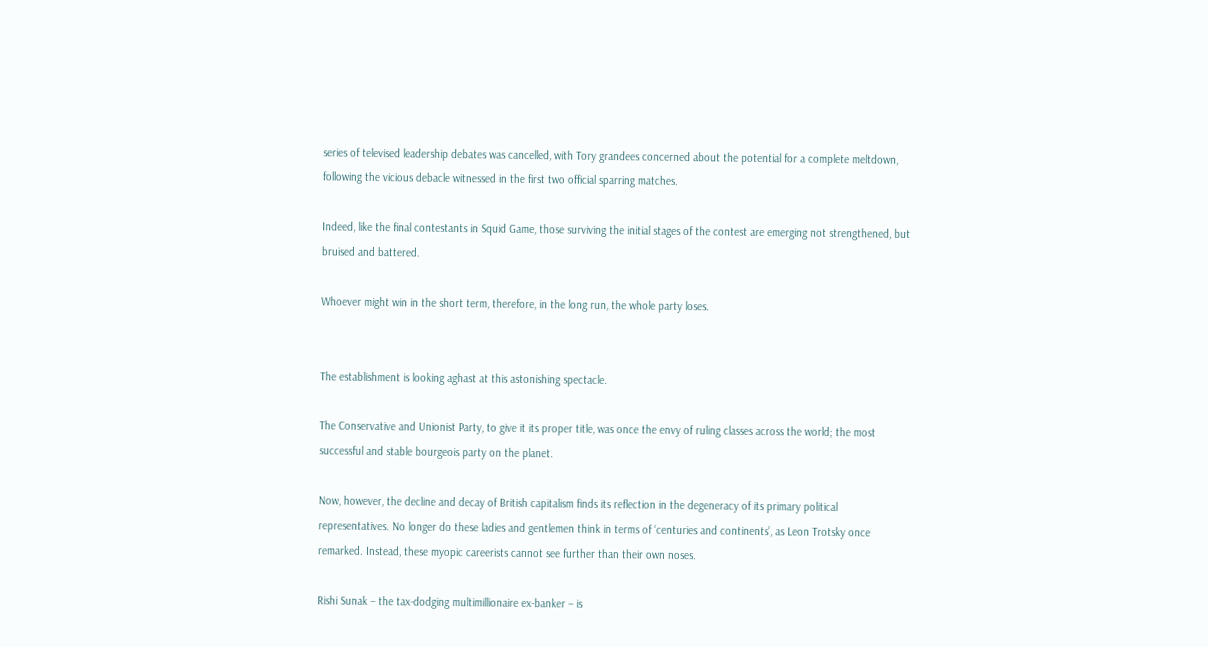series of televised leadership debates was cancelled, with Tory grandees concerned about the potential for a complete meltdown, following the vicious debacle witnessed in the first two official sparring matches.

Indeed, like the final contestants in Squid Game, those surviving the initial stages of the contest are emerging not strengthened, but bruised and battered.

Whoever might win in the short term, therefore, in the long run, the whole party loses.


The establishment is looking aghast at this astonishing spectacle.

The Conservative and Unionist Party, to give it its proper title, was once the envy of ruling classes across the world; the most successful and stable bourgeois party on the planet.

Now, however, the decline and decay of British capitalism finds its reflection in the degeneracy of its primary political representatives. No longer do these ladies and gentlemen think in terms of ‘centuries and continents’, as Leon Trotsky once remarked. Instead, these myopic careerists cannot see further than their own noses.

Rishi Sunak – the tax-dodging multimillionaire ex-banker – is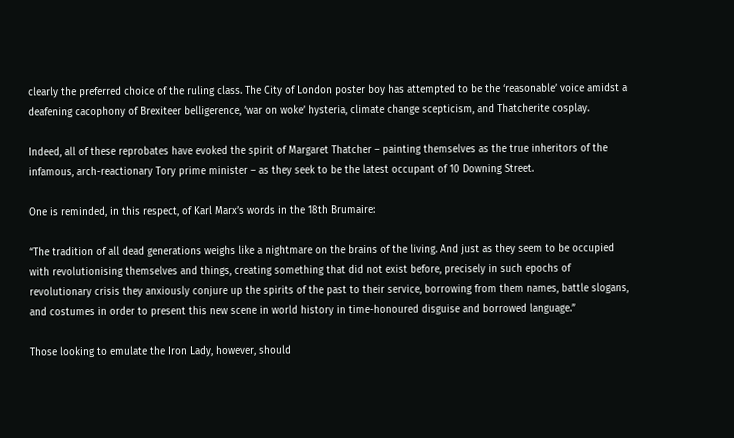clearly the preferred choice of the ruling class. The City of London poster boy has attempted to be the ‘reasonable’ voice amidst a deafening cacophony of Brexiteer belligerence, ‘war on woke’ hysteria, climate change scepticism, and Thatcherite cosplay.

Indeed, all of these reprobates have evoked the spirit of Margaret Thatcher – painting themselves as the true inheritors of the infamous, arch-reactionary Tory prime minister – as they seek to be the latest occupant of 10 Downing Street.

One is reminded, in this respect, of Karl Marx’s words in the 18th Brumaire:

“The tradition of all dead generations weighs like a nightmare on the brains of the living. And just as they seem to be occupied with revolutionising themselves and things, creating something that did not exist before, precisely in such epochs of revolutionary crisis they anxiously conjure up the spirits of the past to their service, borrowing from them names, battle slogans, and costumes in order to present this new scene in world history in time-honoured disguise and borrowed language.”

Those looking to emulate the Iron Lady, however, should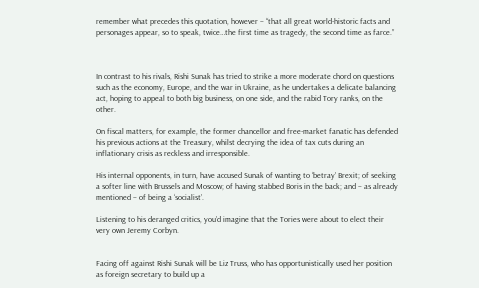remember what precedes this quotation, however – “that all great world-historic facts and personages appear, so to speak, twice…the first time as tragedy, the second time as farce.”



In contrast to his rivals, Rishi Sunak has tried to strike a more moderate chord on questions such as the economy, Europe, and the war in Ukraine, as he undertakes a delicate balancing act, hoping to appeal to both big business, on one side, and the rabid Tory ranks, on the other.

On fiscal matters, for example, the former chancellor and free-market fanatic has defended his previous actions at the Treasury, whilst decrying the idea of tax cuts during an inflationary crisis as reckless and irresponsible.

His internal opponents, in turn, have accused Sunak of wanting to ‘betray’ Brexit; of seeking a softer line with Brussels and Moscow; of having stabbed Boris in the back; and – as already mentioned – of being a ‘socialist’.

Listening to his deranged critics, you’d imagine that the Tories were about to elect their very own Jeremy Corbyn.


Facing off against Rishi Sunak will be Liz Truss, who has opportunistically used her position as foreign secretary to build up a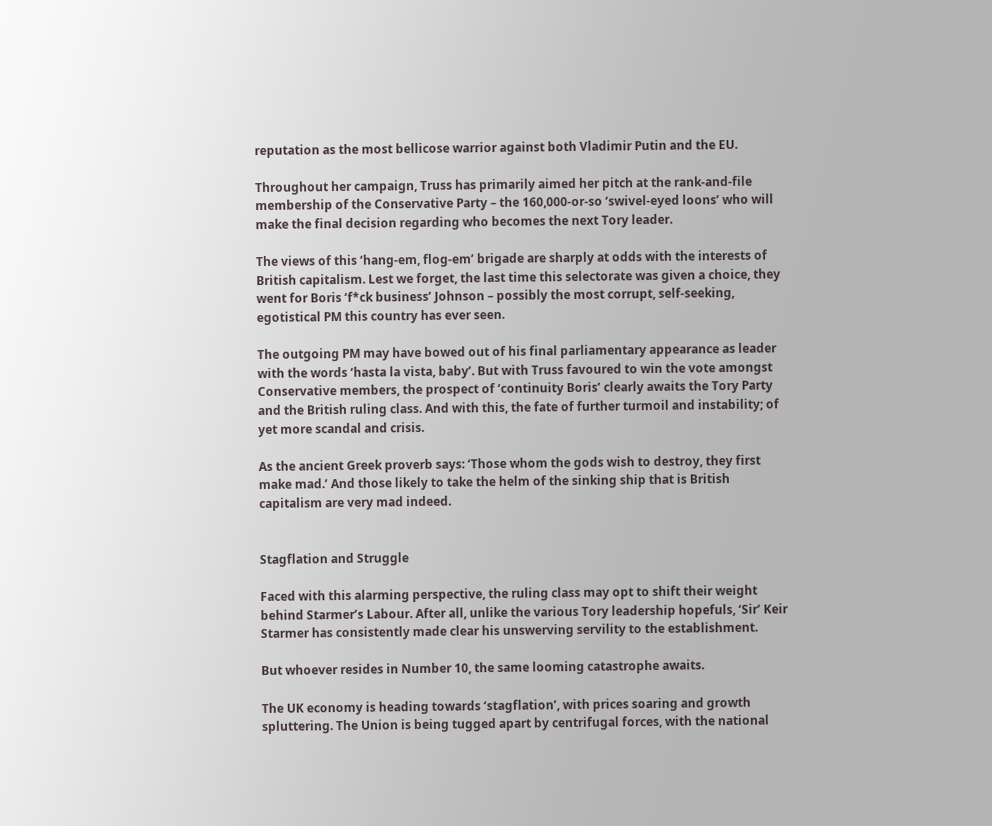reputation as the most bellicose warrior against both Vladimir Putin and the EU.

Throughout her campaign, Truss has primarily aimed her pitch at the rank-and-file membership of the Conservative Party – the 160,000-or-so ‘swivel-eyed loons’ who will make the final decision regarding who becomes the next Tory leader.

The views of this ‘hang-em, flog-em’ brigade are sharply at odds with the interests of British capitalism. Lest we forget, the last time this selectorate was given a choice, they went for Boris ‘f*ck business’ Johnson – possibly the most corrupt, self-seeking, egotistical PM this country has ever seen.

The outgoing PM may have bowed out of his final parliamentary appearance as leader with the words ‘hasta la vista, baby’. But with Truss favoured to win the vote amongst Conservative members, the prospect of ‘continuity Boris’ clearly awaits the Tory Party and the British ruling class. And with this, the fate of further turmoil and instability; of yet more scandal and crisis.

As the ancient Greek proverb says: ‘Those whom the gods wish to destroy, they first make mad.’ And those likely to take the helm of the sinking ship that is British capitalism are very mad indeed.


Stagflation and Struggle

Faced with this alarming perspective, the ruling class may opt to shift their weight behind Starmer’s Labour. After all, unlike the various Tory leadership hopefuls, ‘Sir’ Keir Starmer has consistently made clear his unswerving servility to the establishment.

But whoever resides in Number 10, the same looming catastrophe awaits.

The UK economy is heading towards ‘stagflation’, with prices soaring and growth spluttering. The Union is being tugged apart by centrifugal forces, with the national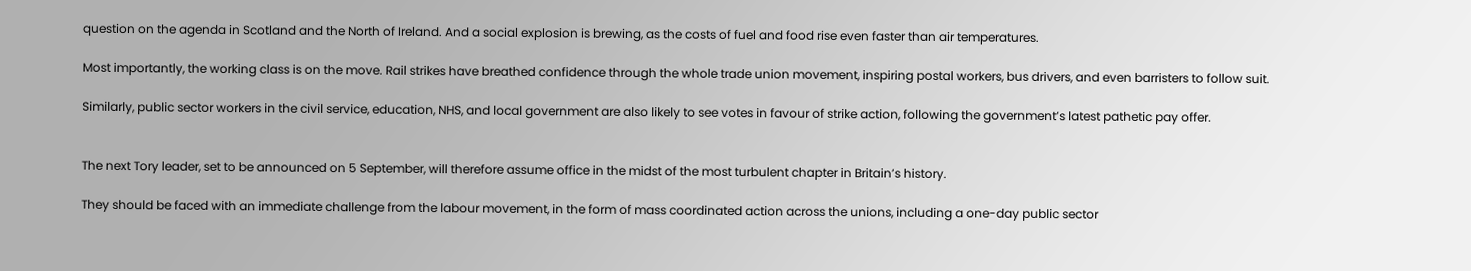question on the agenda in Scotland and the North of Ireland. And a social explosion is brewing, as the costs of fuel and food rise even faster than air temperatures.

Most importantly, the working class is on the move. Rail strikes have breathed confidence through the whole trade union movement, inspiring postal workers, bus drivers, and even barristers to follow suit.

Similarly, public sector workers in the civil service, education, NHS, and local government are also likely to see votes in favour of strike action, following the government’s latest pathetic pay offer.


The next Tory leader, set to be announced on 5 September, will therefore assume office in the midst of the most turbulent chapter in Britain’s history.

They should be faced with an immediate challenge from the labour movement, in the form of mass coordinated action across the unions, including a one-day public sector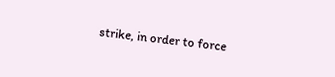strike, in order to force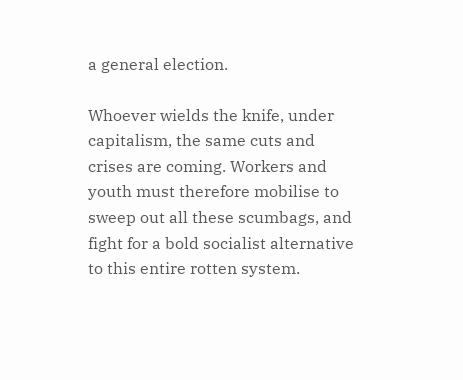a general election.

Whoever wields the knife, under capitalism, the same cuts and crises are coming. Workers and youth must therefore mobilise to sweep out all these scumbags, and fight for a bold socialist alternative to this entire rotten system.